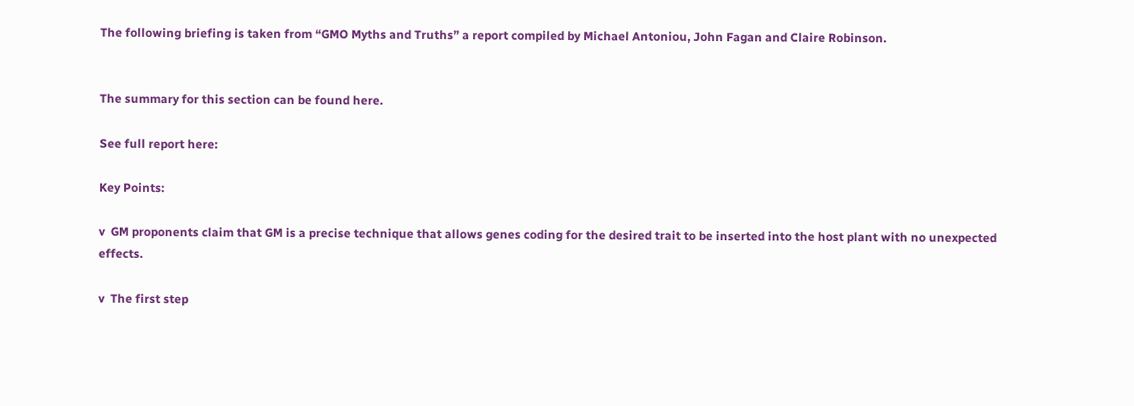The following briefing is taken from “GMO Myths and Truths” a report compiled by Michael Antoniou, John Fagan and Claire Robinson.


The summary for this section can be found here.

See full report here:

Key Points:

v  GM proponents claim that GM is a precise technique that allows genes coding for the desired trait to be inserted into the host plant with no unexpected effects.

v  The first step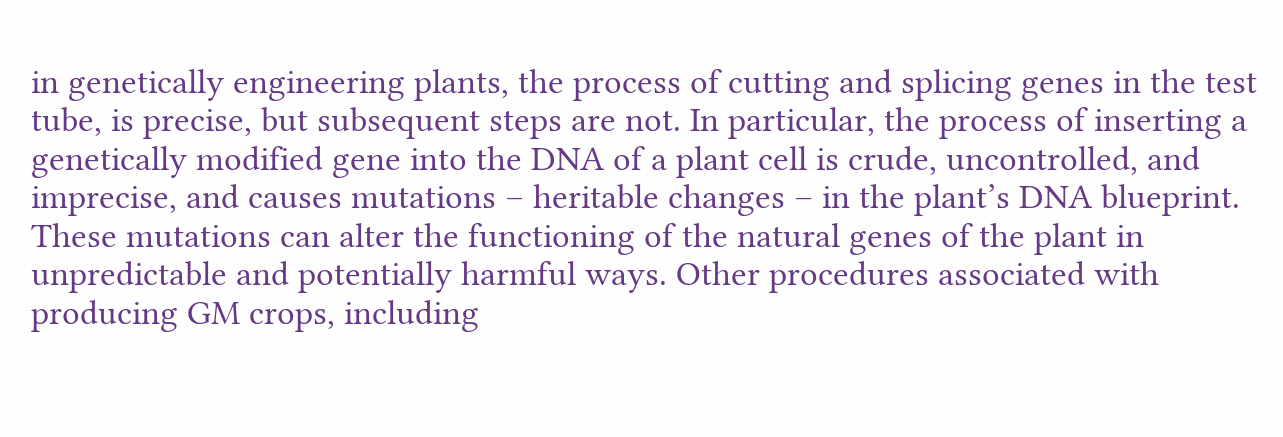in genetically engineering plants, the process of cutting and splicing genes in the test tube, is precise, but subsequent steps are not. In particular, the process of inserting a genetically modified gene into the DNA of a plant cell is crude, uncontrolled, and imprecise, and causes mutations – heritable changes – in the plant’s DNA blueprint. These mutations can alter the functioning of the natural genes of the plant in unpredictable and potentially harmful ways. Other procedures associated with producing GM crops, including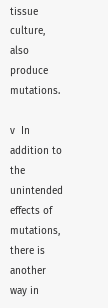tissue culture, also produce mutations.

v  In addition to the unintended effects of mutations, there is another way in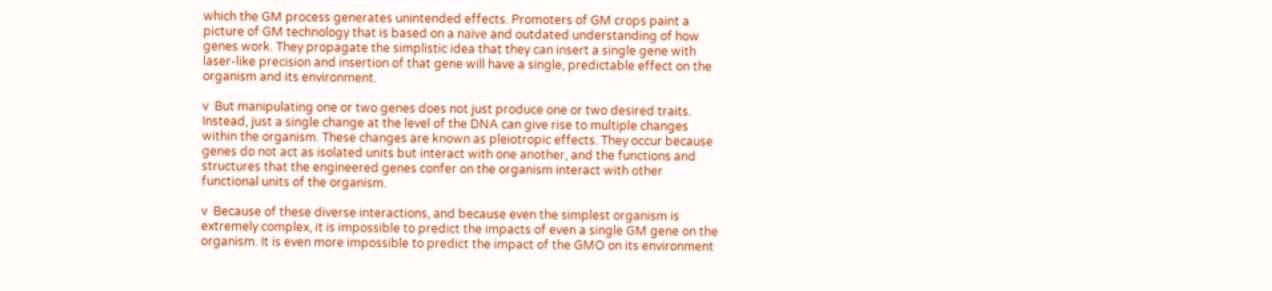which the GM process generates unintended effects. Promoters of GM crops paint a picture of GM technology that is based on a naïve and outdated understanding of how genes work. They propagate the simplistic idea that they can insert a single gene with laser-like precision and insertion of that gene will have a single, predictable effect on the organism and its environment.

v  But manipulating one or two genes does not just produce one or two desired traits. Instead, just a single change at the level of the DNA can give rise to multiple changes within the organism. These changes are known as pleiotropic effects. They occur because genes do not act as isolated units but interact with one another, and the functions and structures that the engineered genes confer on the organism interact with other functional units of the organism.

v  Because of these diverse interactions, and because even the simplest organism is extremely complex, it is impossible to predict the impacts of even a single GM gene on the organism. It is even more impossible to predict the impact of the GMO on its environment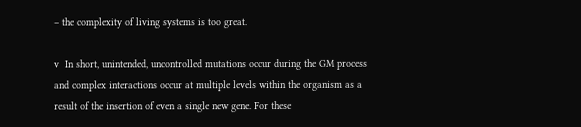– the complexity of living systems is too great.

v  In short, unintended, uncontrolled mutations occur during the GM process and complex interactions occur at multiple levels within the organism as a result of the insertion of even a single new gene. For these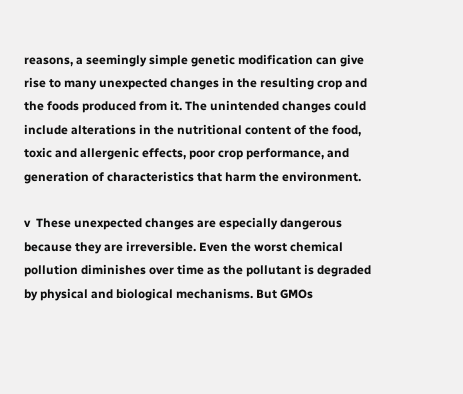reasons, a seemingly simple genetic modification can give rise to many unexpected changes in the resulting crop and the foods produced from it. The unintended changes could include alterations in the nutritional content of the food, toxic and allergenic effects, poor crop performance, and generation of characteristics that harm the environment.

v  These unexpected changes are especially dangerous because they are irreversible. Even the worst chemical pollution diminishes over time as the pollutant is degraded by physical and biological mechanisms. But GMOs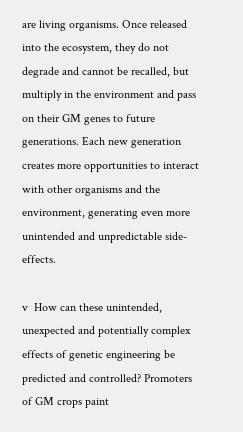are living organisms. Once released into the ecosystem, they do not degrade and cannot be recalled, but multiply in the environment and pass on their GM genes to future generations. Each new generation creates more opportunities to interact with other organisms and the environment, generating even more unintended and unpredictable side-effects.

v  How can these unintended, unexpected and potentially complex effects of genetic engineering be predicted and controlled? Promoters of GM crops paint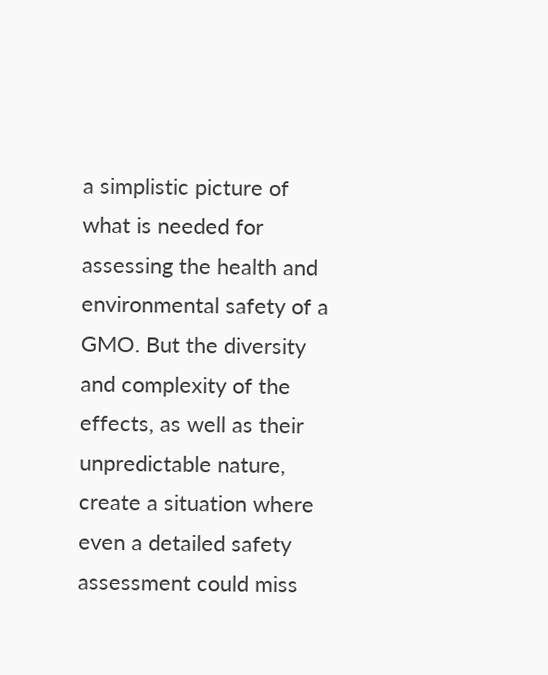a simplistic picture of what is needed for assessing the health and environmental safety of a GMO. But the diversity and complexity of the effects, as well as their unpredictable nature, create a situation where even a detailed safety assessment could miss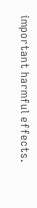important harmful effects.